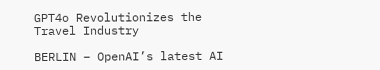GPT4o Revolutionizes the Travel Industry

BERLIN – OpenAI’s latest AI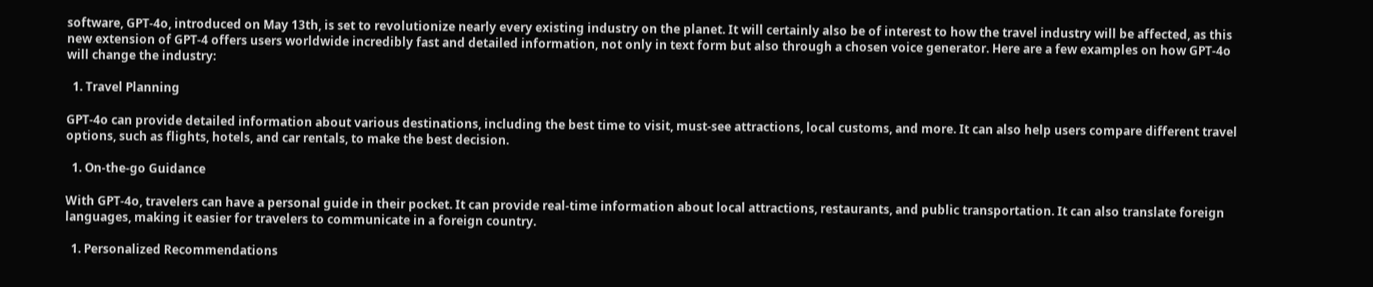software, GPT-4o, introduced on May 13th, is set to revolutionize nearly every existing industry on the planet. It will certainly also be of interest to how the travel industry will be affected, as this new extension of GPT-4 offers users worldwide incredibly fast and detailed information, not only in text form but also through a chosen voice generator. Here are a few examples on how GPT-4o will change the industry:

  1. Travel Planning

GPT-4o can provide detailed information about various destinations, including the best time to visit, must-see attractions, local customs, and more. It can also help users compare different travel options, such as flights, hotels, and car rentals, to make the best decision.

  1. On-the-go Guidance

With GPT-4o, travelers can have a personal guide in their pocket. It can provide real-time information about local attractions, restaurants, and public transportation. It can also translate foreign languages, making it easier for travelers to communicate in a foreign country.

  1. Personalized Recommendations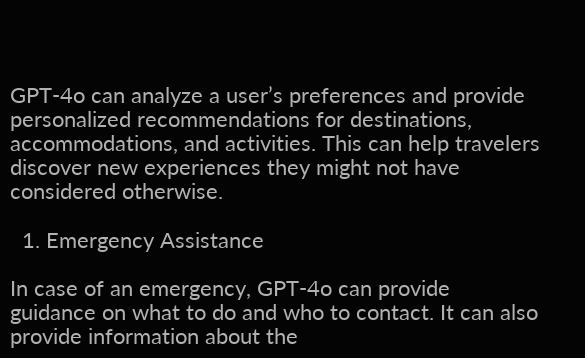GPT-4o can analyze a user’s preferences and provide personalized recommendations for destinations, accommodations, and activities. This can help travelers discover new experiences they might not have considered otherwise.

  1. Emergency Assistance

In case of an emergency, GPT-4o can provide guidance on what to do and who to contact. It can also provide information about the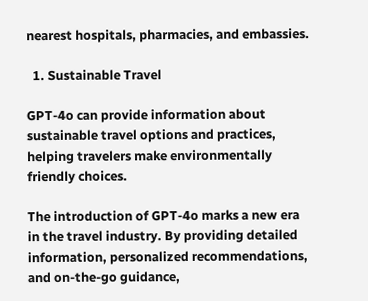nearest hospitals, pharmacies, and embassies.

  1. Sustainable Travel

GPT-4o can provide information about sustainable travel options and practices, helping travelers make environmentally friendly choices.

The introduction of GPT-4o marks a new era in the travel industry. By providing detailed information, personalized recommendations, and on-the-go guidance,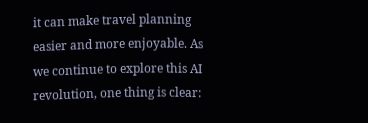it can make travel planning easier and more enjoyable. As we continue to explore this AI revolution, one thing is clear: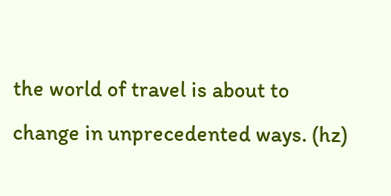the world of travel is about to change in unprecedented ways. (hz)